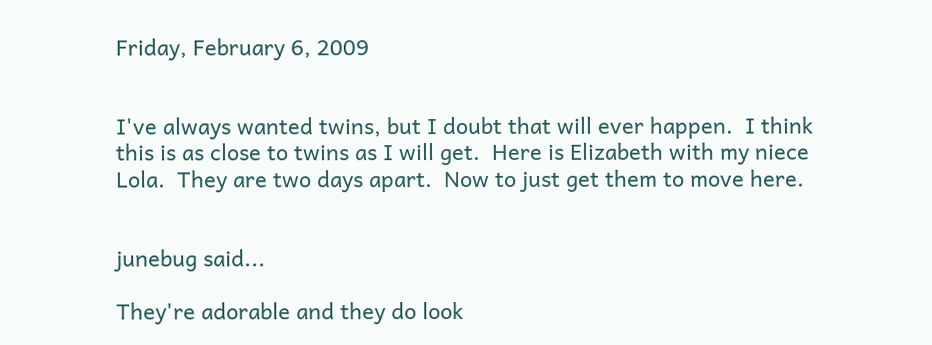Friday, February 6, 2009


I've always wanted twins, but I doubt that will ever happen.  I think this is as close to twins as I will get.  Here is Elizabeth with my niece Lola.  They are two days apart.  Now to just get them to move here.


junebug said...

They're adorable and they do look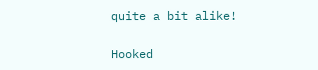quite a bit alike!

Hooked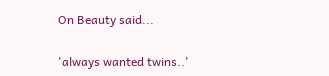On Beauty said...

'always wanted twins..'